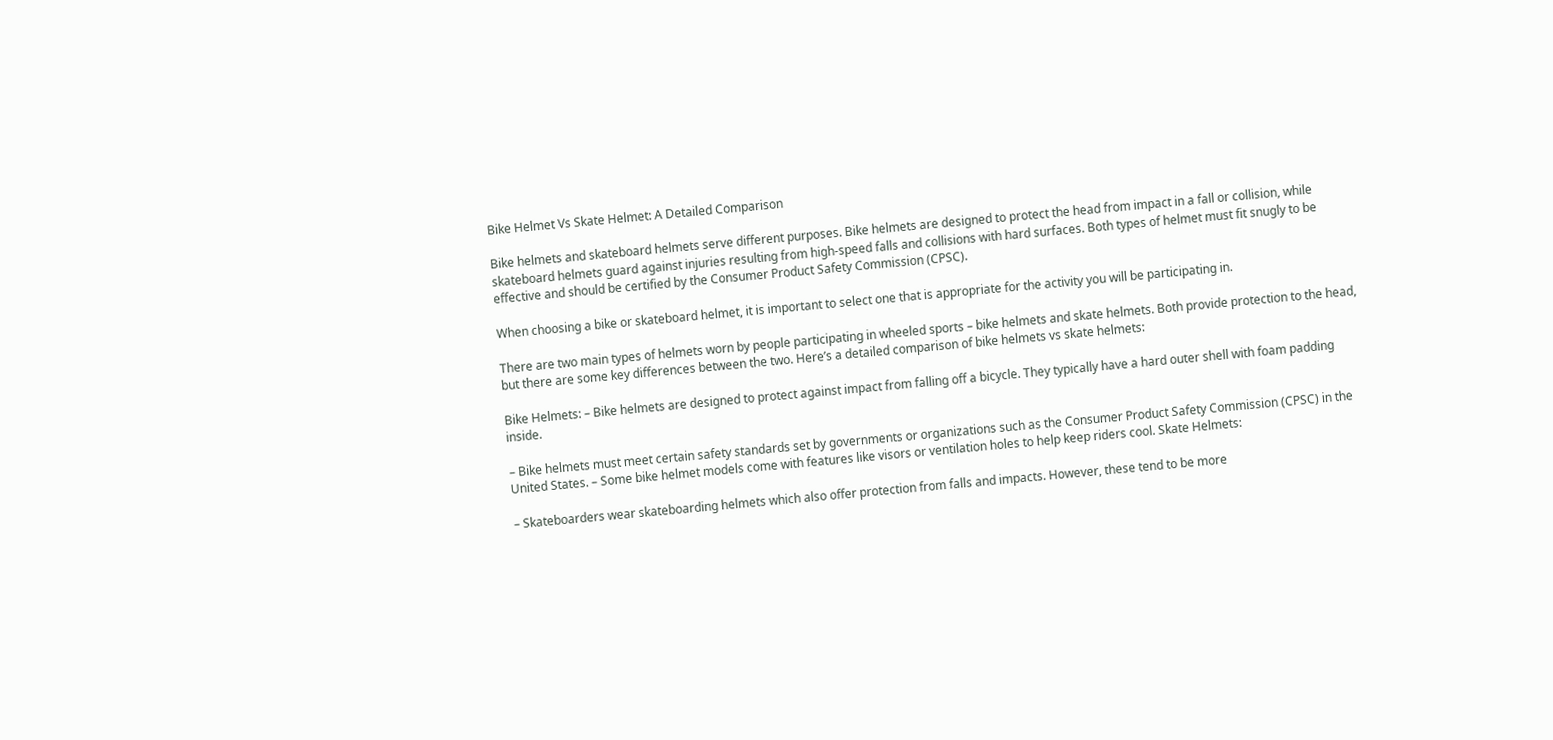Bike Helmet Vs Skate Helmet: A Detailed Comparison

Bike helmets and skateboard helmets serve different purposes. Bike helmets are designed to protect the head from impact in a fall or collision, while skateboard helmets guard against injuries resulting from high-speed falls and collisions with hard surfaces. Both types of helmet must fit snugly to be effective and should be certified by the Consumer Product Safety Commission (CPSC).

When choosing a bike or skateboard helmet, it is important to select one that is appropriate for the activity you will be participating in.

There are two main types of helmets worn by people participating in wheeled sports – bike helmets and skate helmets. Both provide protection to the head, but there are some key differences between the two. Here’s a detailed comparison of bike helmets vs skate helmets:

Bike Helmets: – Bike helmets are designed to protect against impact from falling off a bicycle. They typically have a hard outer shell with foam padding inside.

– Bike helmets must meet certain safety standards set by governments or organizations such as the Consumer Product Safety Commission (CPSC) in the United States. – Some bike helmet models come with features like visors or ventilation holes to help keep riders cool. Skate Helmets:

– Skateboarders wear skateboarding helmets which also offer protection from falls and impacts. However, these tend to be more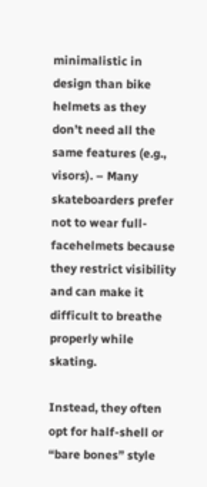minimalistic in design than bike helmets as they don’t need all the same features (e.g., visors). – Many skateboarders prefer not to wear full-facehelmets because they restrict visibility and can make it difficult to breathe properly while skating.

Instead, they often opt for half-shell or “bare bones” style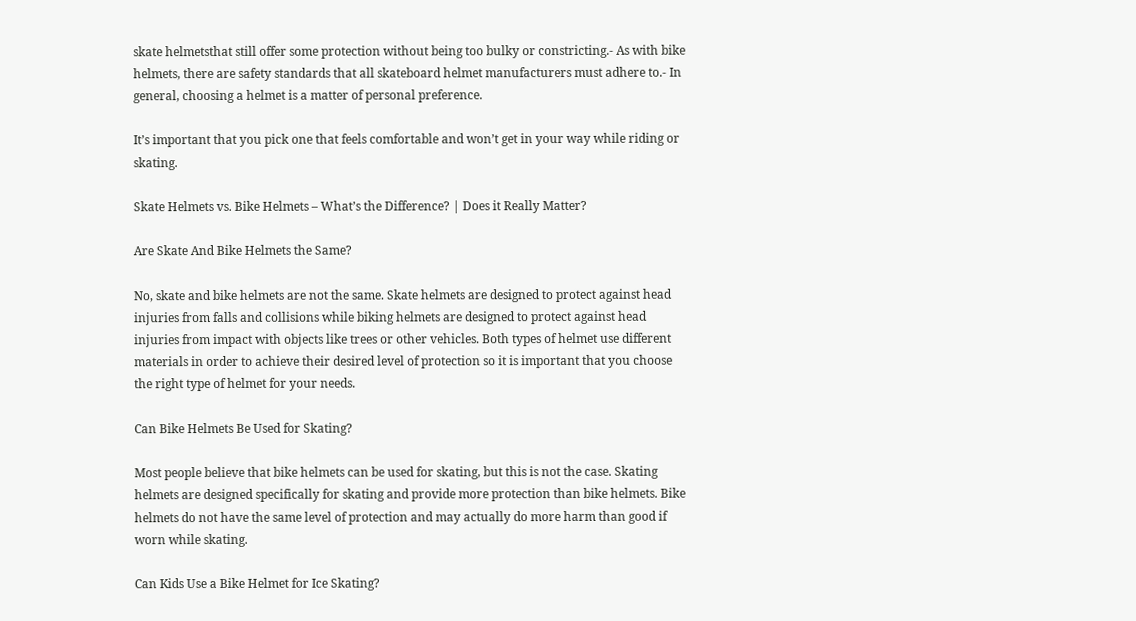skate helmetsthat still offer some protection without being too bulky or constricting.- As with bike helmets, there are safety standards that all skateboard helmet manufacturers must adhere to.- In general, choosing a helmet is a matter of personal preference.

It’s important that you pick one that feels comfortable and won’t get in your way while riding or skating.

Skate Helmets vs. Bike Helmets – What’s the Difference? | Does it Really Matter?

Are Skate And Bike Helmets the Same?

No, skate and bike helmets are not the same. Skate helmets are designed to protect against head injuries from falls and collisions while biking helmets are designed to protect against head injuries from impact with objects like trees or other vehicles. Both types of helmet use different materials in order to achieve their desired level of protection so it is important that you choose the right type of helmet for your needs.

Can Bike Helmets Be Used for Skating?

Most people believe that bike helmets can be used for skating, but this is not the case. Skating helmets are designed specifically for skating and provide more protection than bike helmets. Bike helmets do not have the same level of protection and may actually do more harm than good if worn while skating.

Can Kids Use a Bike Helmet for Ice Skating?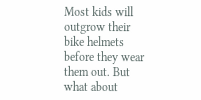Most kids will outgrow their bike helmets before they wear them out. But what about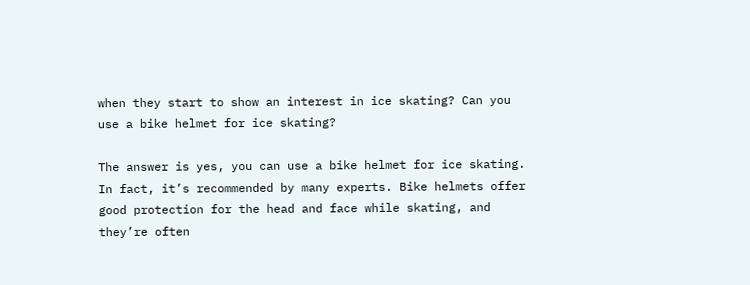when they start to show an interest in ice skating? Can you use a bike helmet for ice skating?

The answer is yes, you can use a bike helmet for ice skating. In fact, it’s recommended by many experts. Bike helmets offer good protection for the head and face while skating, and they’re often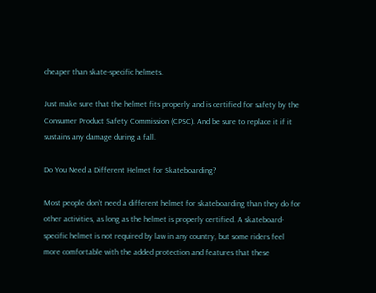cheaper than skate-specific helmets.

Just make sure that the helmet fits properly and is certified for safety by the Consumer Product Safety Commission (CPSC). And be sure to replace it if it sustains any damage during a fall.

Do You Need a Different Helmet for Skateboarding?

Most people don’t need a different helmet for skateboarding than they do for other activities, as long as the helmet is properly certified. A skateboard-specific helmet is not required by law in any country, but some riders feel more comfortable with the added protection and features that these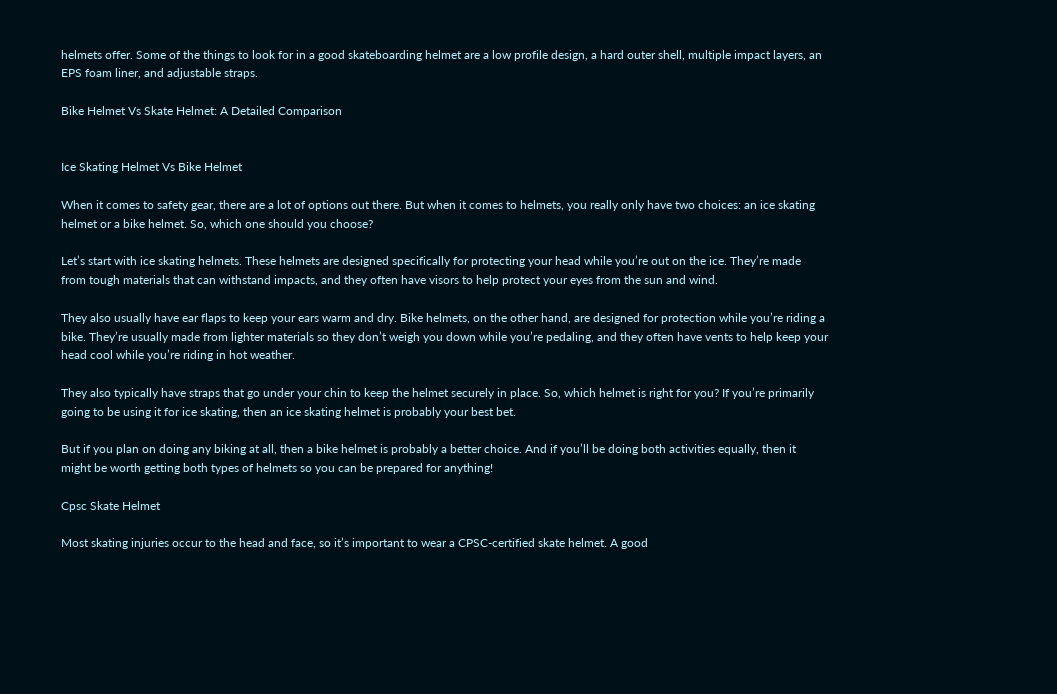helmets offer. Some of the things to look for in a good skateboarding helmet are a low profile design, a hard outer shell, multiple impact layers, an EPS foam liner, and adjustable straps.

Bike Helmet Vs Skate Helmet: A Detailed Comparison


Ice Skating Helmet Vs Bike Helmet

When it comes to safety gear, there are a lot of options out there. But when it comes to helmets, you really only have two choices: an ice skating helmet or a bike helmet. So, which one should you choose?

Let’s start with ice skating helmets. These helmets are designed specifically for protecting your head while you’re out on the ice. They’re made from tough materials that can withstand impacts, and they often have visors to help protect your eyes from the sun and wind.

They also usually have ear flaps to keep your ears warm and dry. Bike helmets, on the other hand, are designed for protection while you’re riding a bike. They’re usually made from lighter materials so they don’t weigh you down while you’re pedaling, and they often have vents to help keep your head cool while you’re riding in hot weather.

They also typically have straps that go under your chin to keep the helmet securely in place. So, which helmet is right for you? If you’re primarily going to be using it for ice skating, then an ice skating helmet is probably your best bet.

But if you plan on doing any biking at all, then a bike helmet is probably a better choice. And if you’ll be doing both activities equally, then it might be worth getting both types of helmets so you can be prepared for anything!

Cpsc Skate Helmet

Most skating injuries occur to the head and face, so it’s important to wear a CPSC-certified skate helmet. A good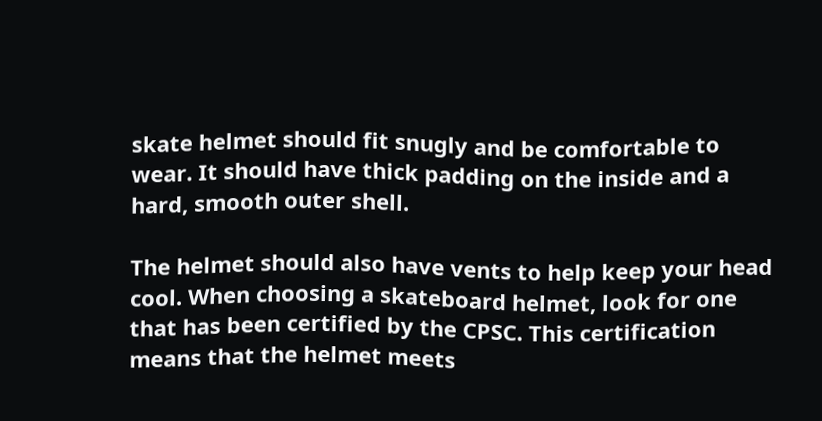skate helmet should fit snugly and be comfortable to wear. It should have thick padding on the inside and a hard, smooth outer shell.

The helmet should also have vents to help keep your head cool. When choosing a skateboard helmet, look for one that has been certified by the CPSC. This certification means that the helmet meets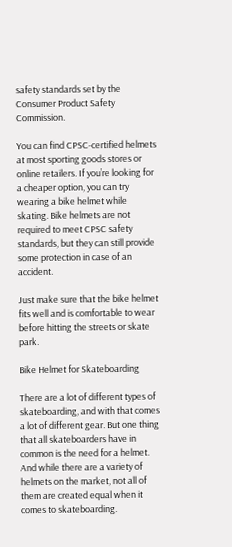safety standards set by the Consumer Product Safety Commission.

You can find CPSC-certified helmets at most sporting goods stores or online retailers. If you’re looking for a cheaper option, you can try wearing a bike helmet while skating. Bike helmets are not required to meet CPSC safety standards, but they can still provide some protection in case of an accident.

Just make sure that the bike helmet fits well and is comfortable to wear before hitting the streets or skate park.

Bike Helmet for Skateboarding

There are a lot of different types of skateboarding, and with that comes a lot of different gear. But one thing that all skateboarders have in common is the need for a helmet. And while there are a variety of helmets on the market, not all of them are created equal when it comes to skateboarding.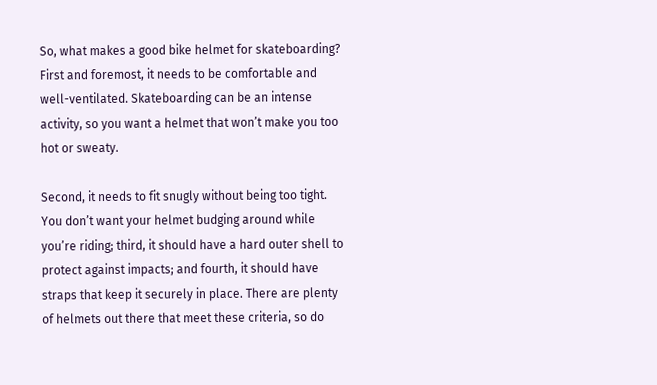So, what makes a good bike helmet for skateboarding? First and foremost, it needs to be comfortable and well-ventilated. Skateboarding can be an intense activity, so you want a helmet that won’t make you too hot or sweaty.

Second, it needs to fit snugly without being too tight. You don’t want your helmet budging around while you’re riding; third, it should have a hard outer shell to protect against impacts; and fourth, it should have straps that keep it securely in place. There are plenty of helmets out there that meet these criteria, so do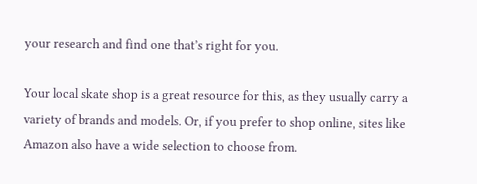your research and find one that’s right for you.

Your local skate shop is a great resource for this, as they usually carry a variety of brands and models. Or, if you prefer to shop online, sites like Amazon also have a wide selection to choose from.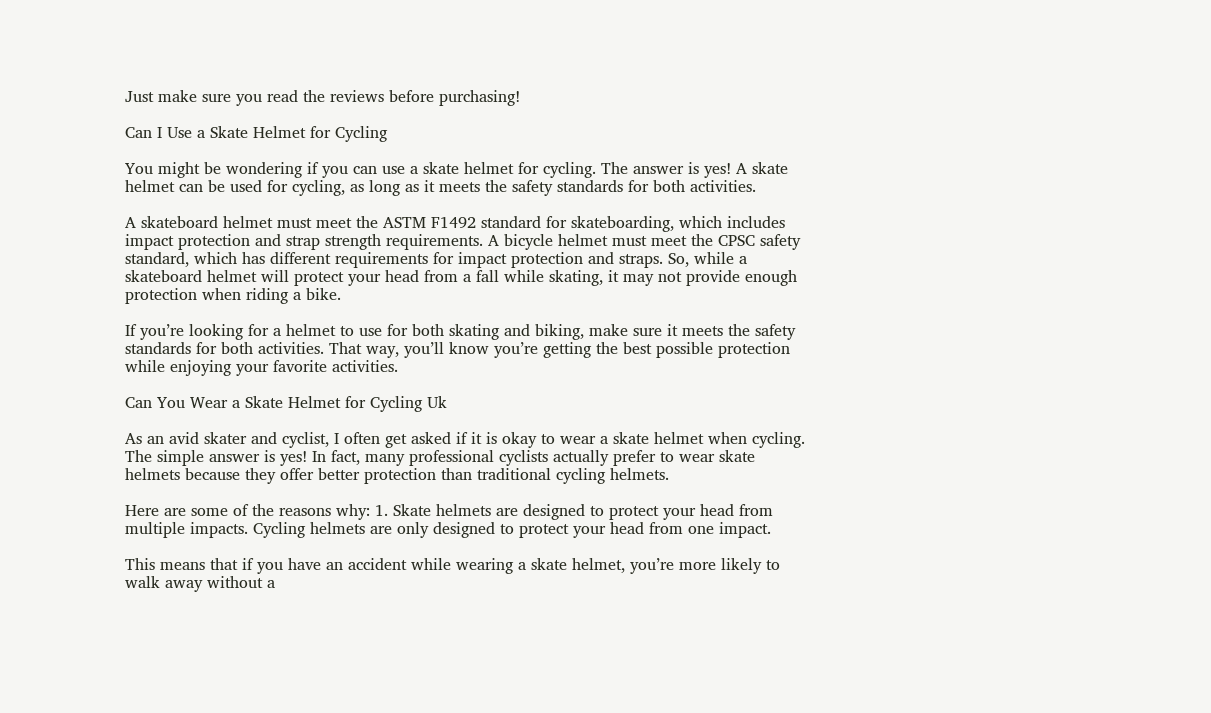Just make sure you read the reviews before purchasing!

Can I Use a Skate Helmet for Cycling

You might be wondering if you can use a skate helmet for cycling. The answer is yes! A skate helmet can be used for cycling, as long as it meets the safety standards for both activities.

A skateboard helmet must meet the ASTM F1492 standard for skateboarding, which includes impact protection and strap strength requirements. A bicycle helmet must meet the CPSC safety standard, which has different requirements for impact protection and straps. So, while a skateboard helmet will protect your head from a fall while skating, it may not provide enough protection when riding a bike.

If you’re looking for a helmet to use for both skating and biking, make sure it meets the safety standards for both activities. That way, you’ll know you’re getting the best possible protection while enjoying your favorite activities.

Can You Wear a Skate Helmet for Cycling Uk

As an avid skater and cyclist, I often get asked if it is okay to wear a skate helmet when cycling. The simple answer is yes! In fact, many professional cyclists actually prefer to wear skate helmets because they offer better protection than traditional cycling helmets.

Here are some of the reasons why: 1. Skate helmets are designed to protect your head from multiple impacts. Cycling helmets are only designed to protect your head from one impact.

This means that if you have an accident while wearing a skate helmet, you’re more likely to walk away without a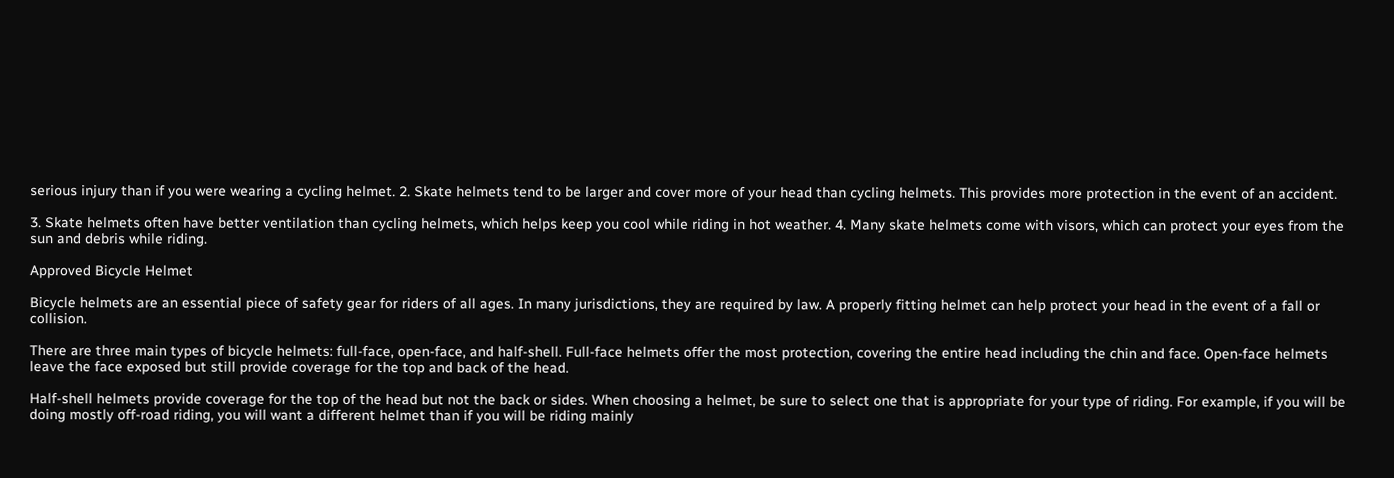serious injury than if you were wearing a cycling helmet. 2. Skate helmets tend to be larger and cover more of your head than cycling helmets. This provides more protection in the event of an accident.

3. Skate helmets often have better ventilation than cycling helmets, which helps keep you cool while riding in hot weather. 4. Many skate helmets come with visors, which can protect your eyes from the sun and debris while riding.

Approved Bicycle Helmet

Bicycle helmets are an essential piece of safety gear for riders of all ages. In many jurisdictions, they are required by law. A properly fitting helmet can help protect your head in the event of a fall or collision.

There are three main types of bicycle helmets: full-face, open-face, and half-shell. Full-face helmets offer the most protection, covering the entire head including the chin and face. Open-face helmets leave the face exposed but still provide coverage for the top and back of the head.

Half-shell helmets provide coverage for the top of the head but not the back or sides. When choosing a helmet, be sure to select one that is appropriate for your type of riding. For example, if you will be doing mostly off-road riding, you will want a different helmet than if you will be riding mainly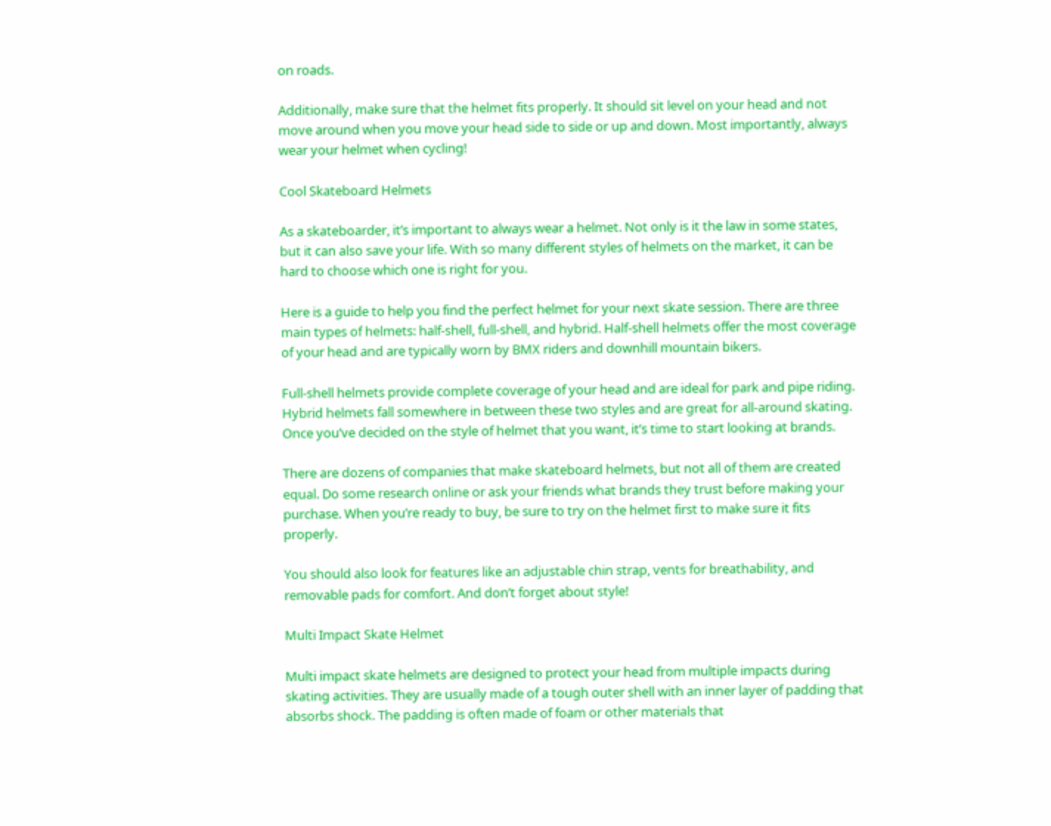on roads.

Additionally, make sure that the helmet fits properly. It should sit level on your head and not move around when you move your head side to side or up and down. Most importantly, always wear your helmet when cycling!

Cool Skateboard Helmets

As a skateboarder, it’s important to always wear a helmet. Not only is it the law in some states, but it can also save your life. With so many different styles of helmets on the market, it can be hard to choose which one is right for you.

Here is a guide to help you find the perfect helmet for your next skate session. There are three main types of helmets: half-shell, full-shell, and hybrid. Half-shell helmets offer the most coverage of your head and are typically worn by BMX riders and downhill mountain bikers.

Full-shell helmets provide complete coverage of your head and are ideal for park and pipe riding. Hybrid helmets fall somewhere in between these two styles and are great for all-around skating. Once you’ve decided on the style of helmet that you want, it’s time to start looking at brands.

There are dozens of companies that make skateboard helmets, but not all of them are created equal. Do some research online or ask your friends what brands they trust before making your purchase. When you’re ready to buy, be sure to try on the helmet first to make sure it fits properly.

You should also look for features like an adjustable chin strap, vents for breathability, and removable pads for comfort. And don’t forget about style!

Multi Impact Skate Helmet

Multi impact skate helmets are designed to protect your head from multiple impacts during skating activities. They are usually made of a tough outer shell with an inner layer of padding that absorbs shock. The padding is often made of foam or other materials that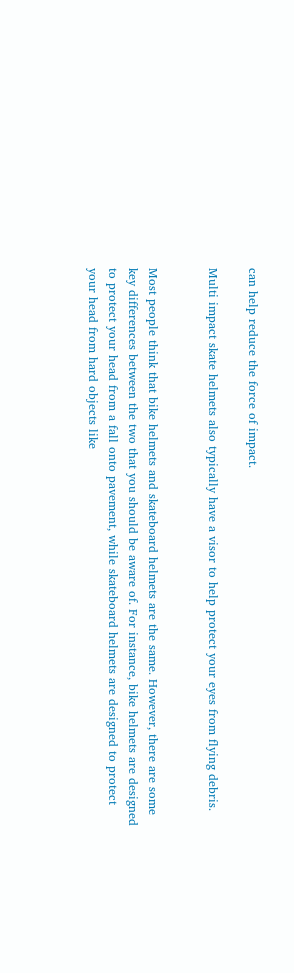can help reduce the force of impact.

Multi impact skate helmets also typically have a visor to help protect your eyes from flying debris.


Most people think that bike helmets and skateboard helmets are the same. However, there are some key differences between the two that you should be aware of. For instance, bike helmets are designed to protect your head from a fall onto pavement, while skateboard helmets are designed to protect your head from hard objects like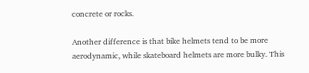concrete or rocks.

Another difference is that bike helmets tend to be more aerodynamic, while skateboard helmets are more bulky. This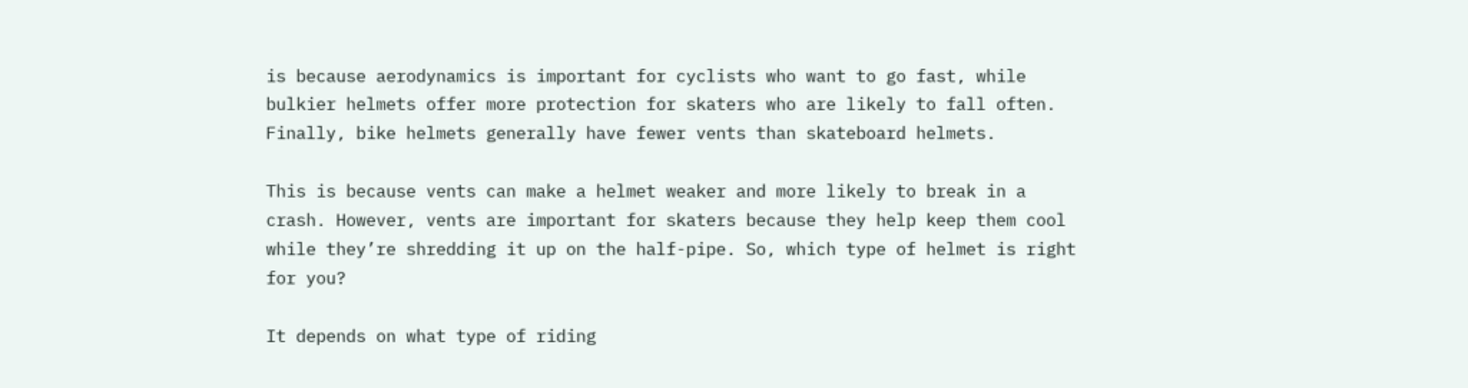is because aerodynamics is important for cyclists who want to go fast, while bulkier helmets offer more protection for skaters who are likely to fall often. Finally, bike helmets generally have fewer vents than skateboard helmets.

This is because vents can make a helmet weaker and more likely to break in a crash. However, vents are important for skaters because they help keep them cool while they’re shredding it up on the half-pipe. So, which type of helmet is right for you?

It depends on what type of riding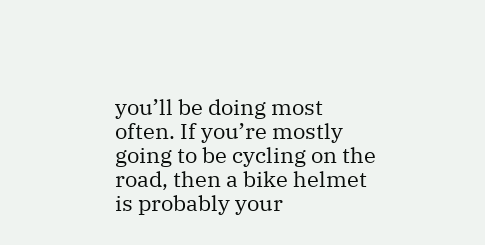you’ll be doing most often. If you’re mostly going to be cycling on the road, then a bike helmet is probably your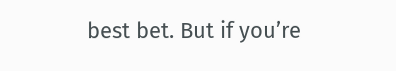best bet. But if you’re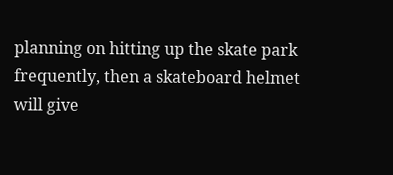planning on hitting up the skate park frequently, then a skateboard helmet will give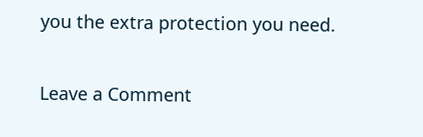you the extra protection you need.

Leave a Comment